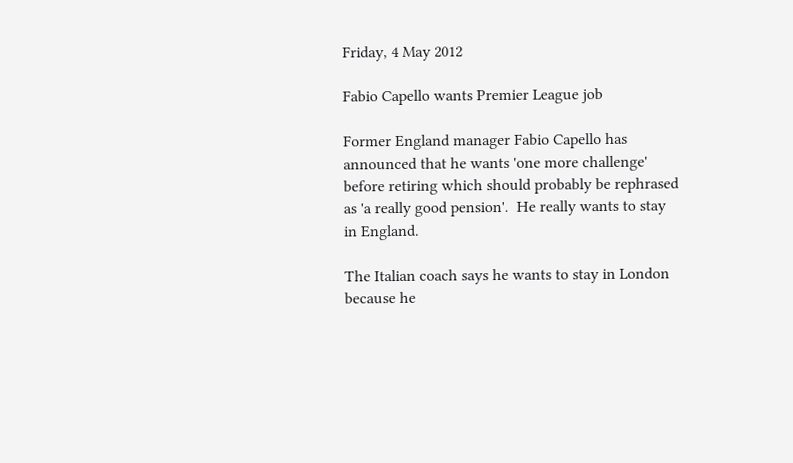Friday, 4 May 2012

Fabio Capello wants Premier League job

Former England manager Fabio Capello has announced that he wants 'one more challenge' before retiring which should probably be rephrased as 'a really good pension'.  He really wants to stay in England.

The Italian coach says he wants to stay in London because he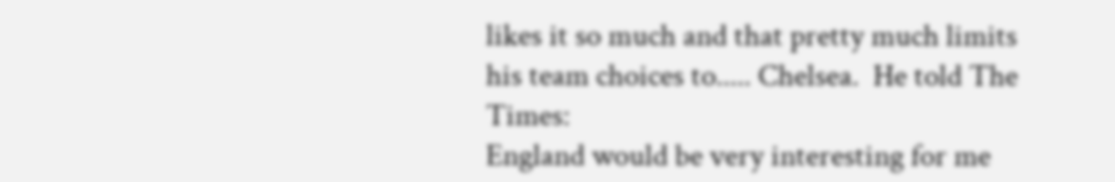likes it so much and that pretty much limits his team choices to..... Chelsea.  He told The Times:
England would be very interesting for me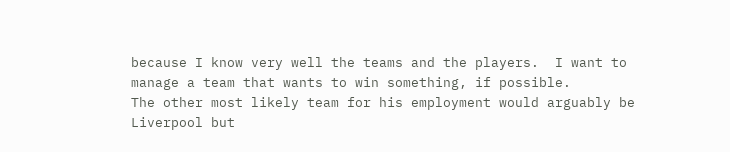because I know very well the teams and the players.  I want to manage a team that wants to win something, if possible.
The other most likely team for his employment would arguably be Liverpool but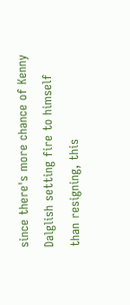since there's more chance of Kenny Dalglish setting fire to himself than resigning, this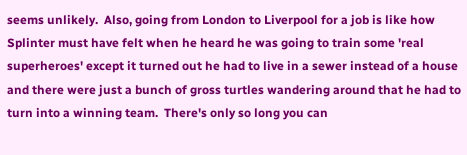seems unlikely.  Also, going from London to Liverpool for a job is like how Splinter must have felt when he heard he was going to train some 'real superheroes' except it turned out he had to live in a sewer instead of a house and there were just a bunch of gross turtles wandering around that he had to turn into a winning team.  There's only so long you can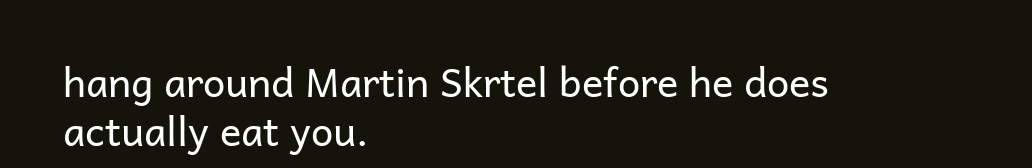hang around Martin Skrtel before he does actually eat you.